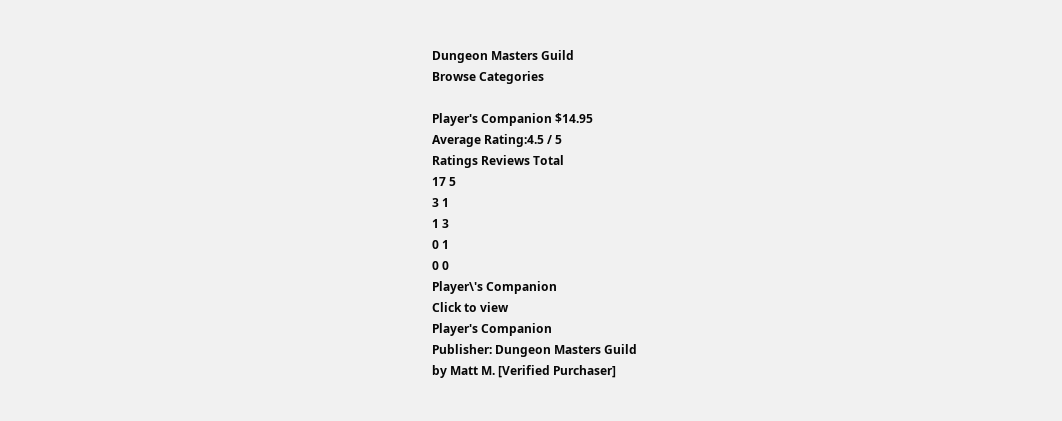Dungeon Masters Guild
Browse Categories

Player's Companion $14.95
Average Rating:4.5 / 5
Ratings Reviews Total
17 5
3 1
1 3
0 1
0 0
Player\'s Companion
Click to view
Player's Companion
Publisher: Dungeon Masters Guild
by Matt M. [Verified Purchaser]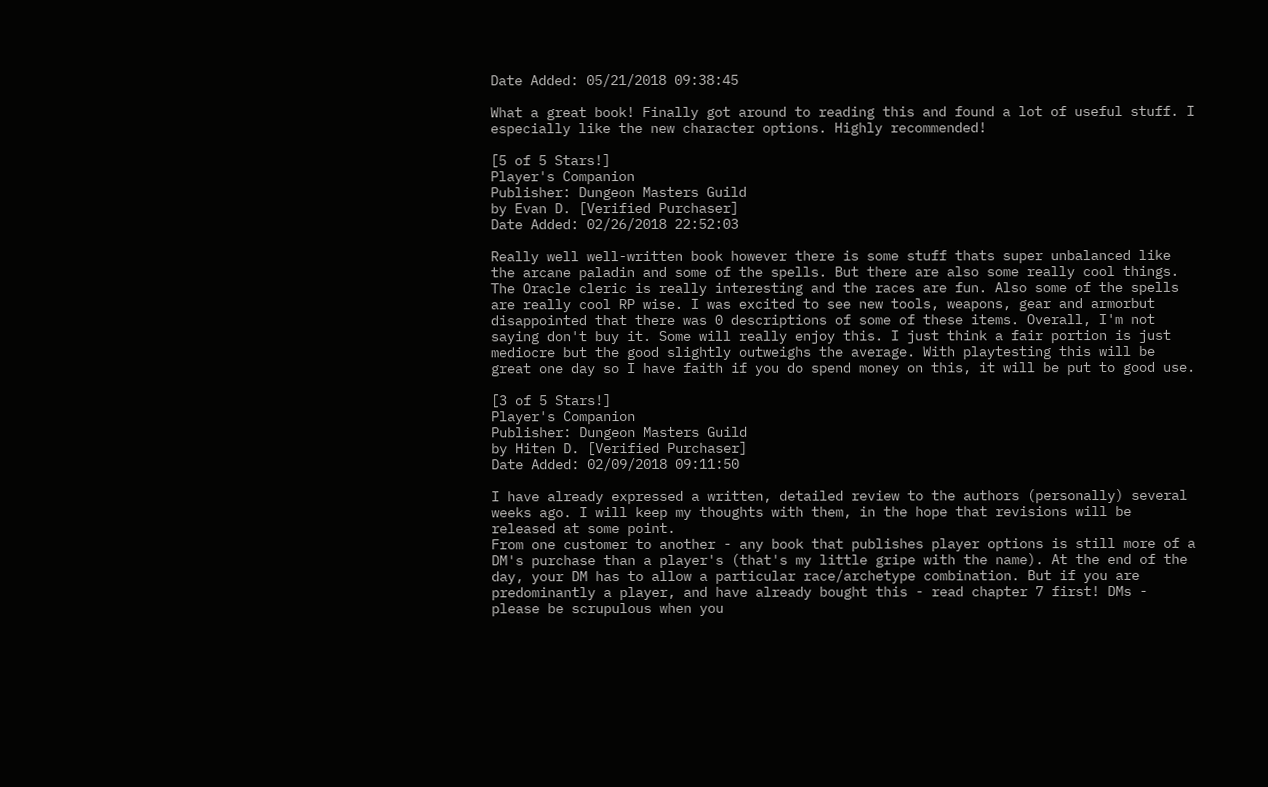Date Added: 05/21/2018 09:38:45

What a great book! Finally got around to reading this and found a lot of useful stuff. I especially like the new character options. Highly recommended!

[5 of 5 Stars!]
Player's Companion
Publisher: Dungeon Masters Guild
by Evan D. [Verified Purchaser]
Date Added: 02/26/2018 22:52:03

Really well well-written book however there is some stuff thats super unbalanced like the arcane paladin and some of the spells. But there are also some really cool things. The Oracle cleric is really interesting and the races are fun. Also some of the spells are really cool RP wise. I was excited to see new tools, weapons, gear and armorbut disappointed that there was 0 descriptions of some of these items. Overall, I'm not saying don't buy it. Some will really enjoy this. I just think a fair portion is just mediocre but the good slightly outweighs the average. With playtesting this will be great one day so I have faith if you do spend money on this, it will be put to good use.

[3 of 5 Stars!]
Player's Companion
Publisher: Dungeon Masters Guild
by Hiten D. [Verified Purchaser]
Date Added: 02/09/2018 09:11:50

I have already expressed a written, detailed review to the authors (personally) several weeks ago. I will keep my thoughts with them, in the hope that revisions will be released at some point.
From one customer to another - any book that publishes player options is still more of a DM's purchase than a player's (that's my little gripe with the name). At the end of the day, your DM has to allow a particular race/archetype combination. But if you are predominantly a player, and have already bought this - read chapter 7 first! DMs - please be scrupulous when you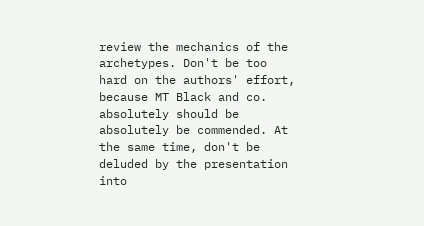review the mechanics of the archetypes. Don't be too hard on the authors' effort, because MT Black and co. absolutely should be absolutely be commended. At the same time, don't be deluded by the presentation into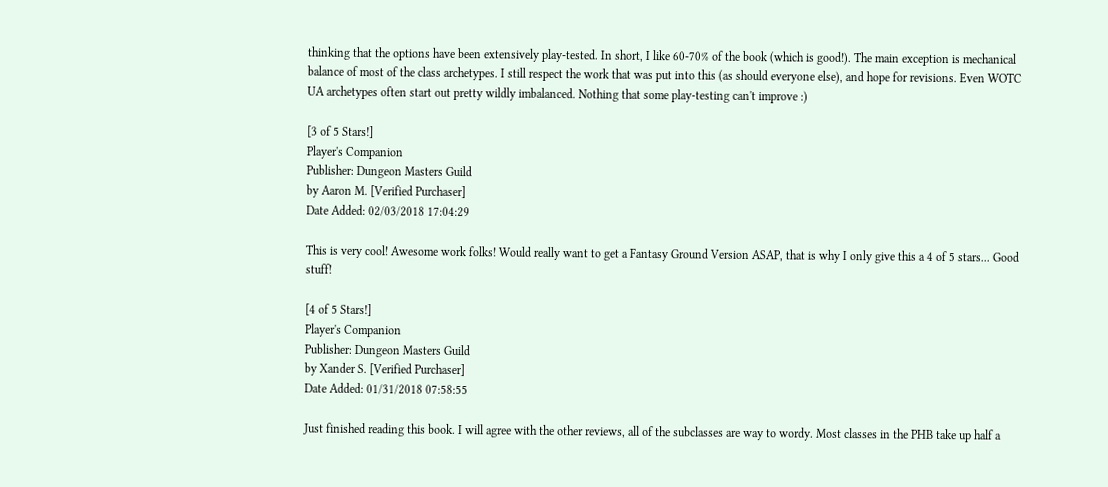thinking that the options have been extensively play-tested. In short, I like 60-70% of the book (which is good!). The main exception is mechanical balance of most of the class archetypes. I still respect the work that was put into this (as should everyone else), and hope for revisions. Even WOTC UA archetypes often start out pretty wildly imbalanced. Nothing that some play-testing can't improve :)

[3 of 5 Stars!]
Player's Companion
Publisher: Dungeon Masters Guild
by Aaron M. [Verified Purchaser]
Date Added: 02/03/2018 17:04:29

This is very cool! Awesome work folks! Would really want to get a Fantasy Ground Version ASAP, that is why I only give this a 4 of 5 stars... Good stuff!

[4 of 5 Stars!]
Player's Companion
Publisher: Dungeon Masters Guild
by Xander S. [Verified Purchaser]
Date Added: 01/31/2018 07:58:55

Just finished reading this book. I will agree with the other reviews, all of the subclasses are way to wordy. Most classes in the PHB take up half a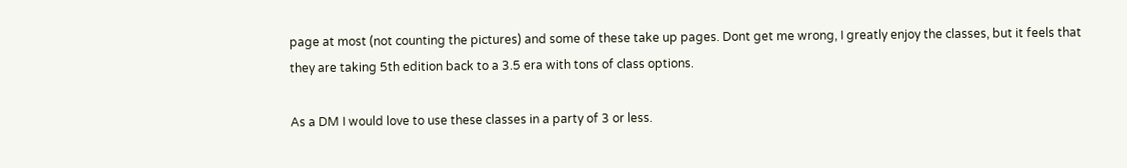page at most (not counting the pictures) and some of these take up pages. Dont get me wrong, I greatly enjoy the classes, but it feels that they are taking 5th edition back to a 3.5 era with tons of class options.

As a DM I would love to use these classes in a party of 3 or less.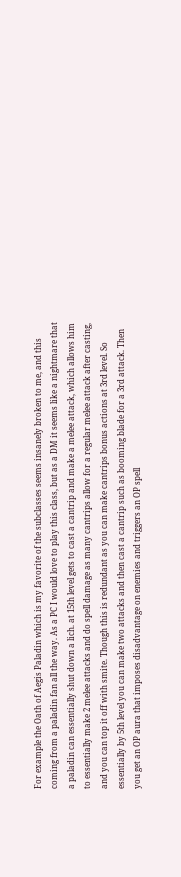For example the Oath of Aegis Paladin which is my favorite of the subclasses seems insanely broken to me, and this coming from a paladin fan all the way. As a PC I would love to play this class, but as a DM it seems like a nightmare that a paladin can essentially shut down a lich. at 15th level gets to cast a cantrip and make a melee attack, which allows him to essentially make 2 melee attacks and do spell damage as many cantrips allow for a regular melee attack after casting, and you can top it off with smite. Though this is redundant as you can make cantrips bonus actions at 3rd level. So essentially by 5th level you can make two attacks and then cast a cantrip such as booming blade for a 3rd attack. Then you get an OP aura that imposes disadvantage on enemies and triggers an OP spell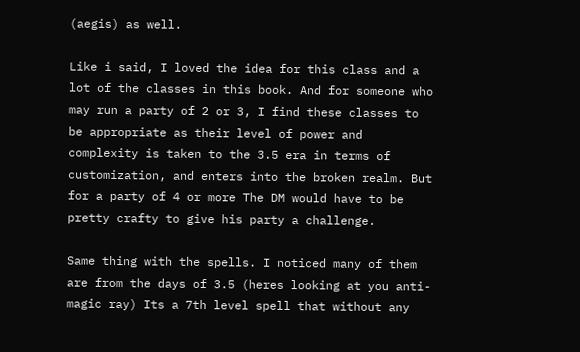(aegis) as well.

Like i said, I loved the idea for this class and a lot of the classes in this book. And for someone who may run a party of 2 or 3, I find these classes to be appropriate as their level of power and complexity is taken to the 3.5 era in terms of customization, and enters into the broken realm. But for a party of 4 or more The DM would have to be pretty crafty to give his party a challenge.

Same thing with the spells. I noticed many of them are from the days of 3.5 (heres looking at you anti-magic ray) Its a 7th level spell that without any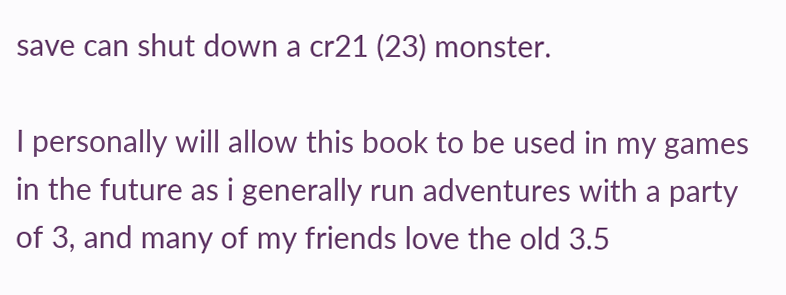save can shut down a cr21 (23) monster.

I personally will allow this book to be used in my games in the future as i generally run adventures with a party of 3, and many of my friends love the old 3.5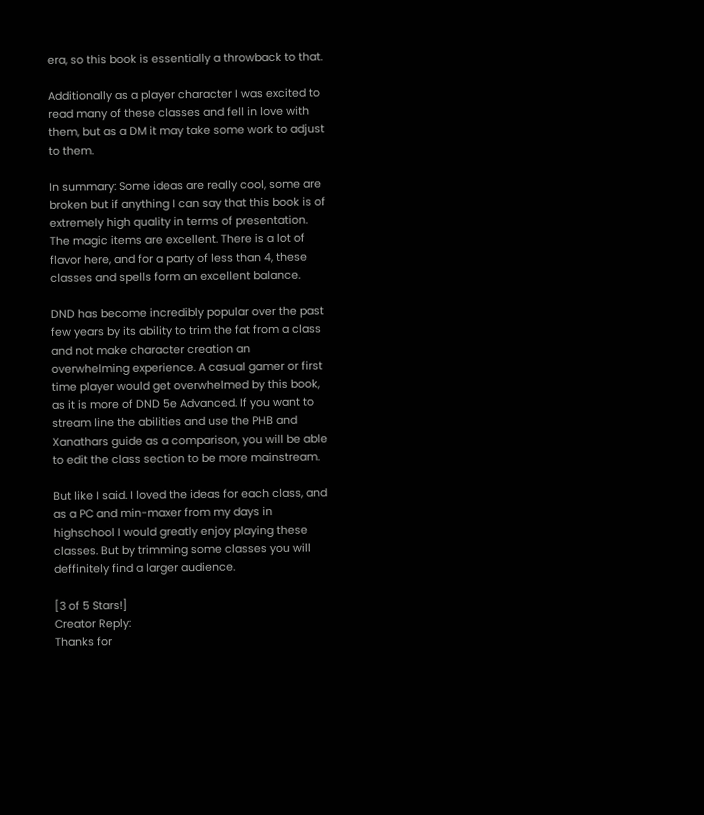era, so this book is essentially a throwback to that.

Additionally as a player character I was excited to read many of these classes and fell in love with them, but as a DM it may take some work to adjust to them.

In summary: Some ideas are really cool, some are broken but if anything I can say that this book is of extremely high quality in terms of presentation. The magic items are excellent. There is a lot of flavor here, and for a party of less than 4, these classes and spells form an excellent balance.

DND has become incredibly popular over the past few years by its ability to trim the fat from a class and not make character creation an overwhelming experience. A casual gamer or first time player would get overwhelmed by this book, as it is more of DND 5e Advanced. If you want to stream line the abilities and use the PHB and Xanathars guide as a comparison, you will be able to edit the class section to be more mainstream.

But like I said. I loved the ideas for each class, and as a PC and min-maxer from my days in highschool I would greatly enjoy playing these classes. But by trimming some classes you will deffinitely find a larger audience.

[3 of 5 Stars!]
Creator Reply:
Thanks for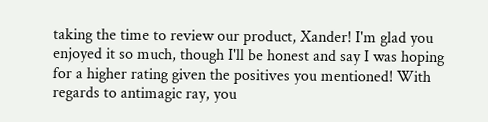taking the time to review our product, Xander! I'm glad you enjoyed it so much, though I'll be honest and say I was hoping for a higher rating given the positives you mentioned! With regards to antimagic ray, you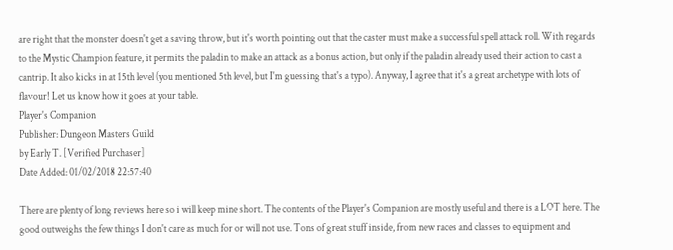are right that the monster doesn't get a saving throw, but it's worth pointing out that the caster must make a successful spell attack roll. With regards to the Mystic Champion feature, it permits the paladin to make an attack as a bonus action, but only if the paladin already used their action to cast a cantrip. It also kicks in at 15th level (you mentioned 5th level, but I'm guessing that's a typo). Anyway, I agree that it's a great archetype with lots of flavour! Let us know how it goes at your table.
Player's Companion
Publisher: Dungeon Masters Guild
by Early T. [Verified Purchaser]
Date Added: 01/02/2018 22:57:40

There are plenty of long reviews here so i will keep mine short. The contents of the Player's Companion are mostly useful and there is a LOT here. The good outweighs the few things I don't care as much for or will not use. Tons of great stuff inside, from new races and classes to equipment and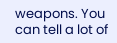weapons. You can tell a lot of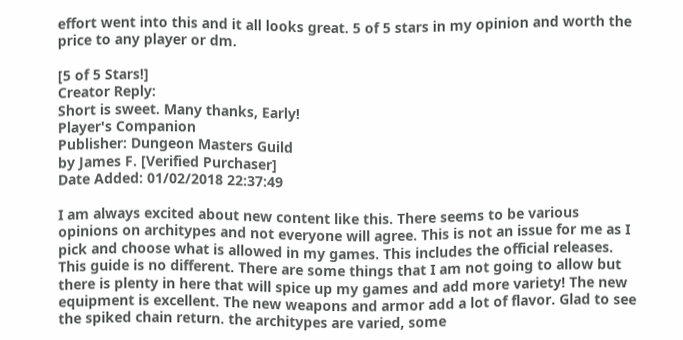effort went into this and it all looks great. 5 of 5 stars in my opinion and worth the price to any player or dm.

[5 of 5 Stars!]
Creator Reply:
Short is sweet. Many thanks, Early!
Player's Companion
Publisher: Dungeon Masters Guild
by James F. [Verified Purchaser]
Date Added: 01/02/2018 22:37:49

I am always excited about new content like this. There seems to be various opinions on architypes and not everyone will agree. This is not an issue for me as I pick and choose what is allowed in my games. This includes the official releases. This guide is no different. There are some things that I am not going to allow but there is plenty in here that will spice up my games and add more variety! The new equipment is excellent. The new weapons and armor add a lot of flavor. Glad to see the spiked chain return. the architypes are varied, some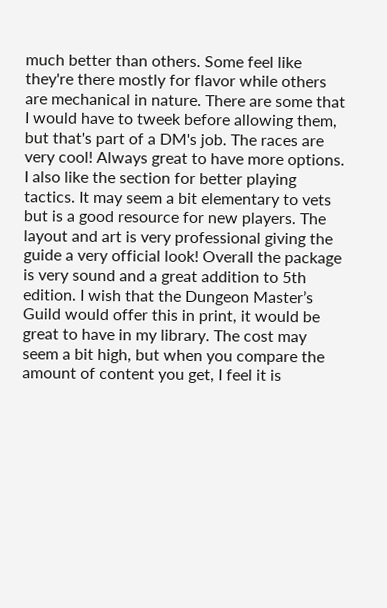much better than others. Some feel like they're there mostly for flavor while others are mechanical in nature. There are some that I would have to tweek before allowing them, but that's part of a DM's job. The races are very cool! Always great to have more options. I also like the section for better playing tactics. It may seem a bit elementary to vets but is a good resource for new players. The layout and art is very professional giving the guide a very official look! Overall the package is very sound and a great addition to 5th edition. I wish that the Dungeon Master’s Guild would offer this in print, it would be great to have in my library. The cost may seem a bit high, but when you compare the amount of content you get, I feel it is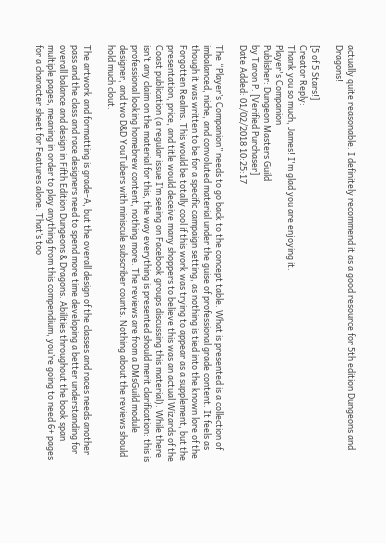actually quite reasonable. I definitely recommend it as a good resource for 5th edition Dungeons and Dragons!

[5 of 5 Stars!]
Creator Reply:
Thank you so much, James! I'm glad you are enjoying it.
Player's Companion
Publisher: Dungeon Masters Guild
by Taron P. [Verified Purchaser]
Date Added: 01/02/2018 10:25:17

The “Player’s Companion” needs to go back to the concept table. What is presented is a collection of imbalanced, niche, and convoluted material under the guise of professional grade content. It feels as though it was written to be for a specific campaign setting, as nothing is tied into the known lore of the Forgotten Realms. This would be totally cool if this work was trying to appear as a supplement, but the presentation, price, and title would deceive many shoppers to believe this was an actual Wizards of the Coast publication (a regular issue I’m seeing on Facebook groups discussing this material). While there isn’t any claim on the material for this, the way everything is presented should merit clarification: this is professional looking homebrew content, nothing more. The reviews are from a DMsGuild module designer, and two D&D YouTubers with miniscule subscriber counts. Nothing about the reviews should hold much clout.

The artwork and formatting is grade-A, but the overall design of the classes and races needs another pass and the class and race designers need to spend more time developing a better understanding for overall balance and design in Fifth Edition Dungeons & Dragons. Abilities throughout the book span multiple pages, meaning in order to play anything from this compendium, you’re going to need 6+ pages for a character sheet for Features alone. That’s too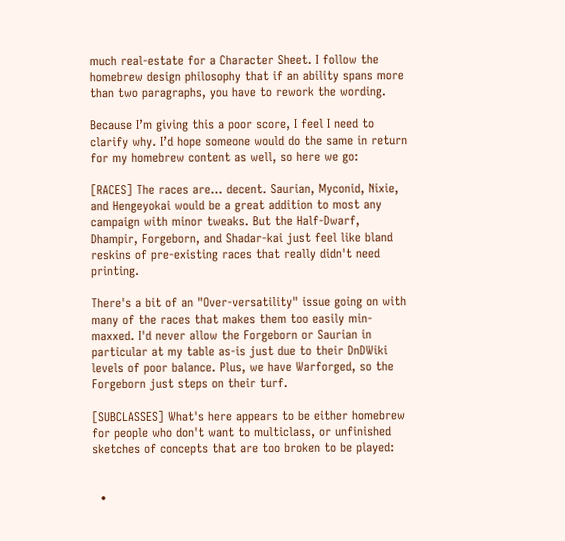much real-estate for a Character Sheet. I follow the homebrew design philosophy that if an ability spans more than two paragraphs, you have to rework the wording.

Because I’m giving this a poor score, I feel I need to clarify why. I’d hope someone would do the same in return for my homebrew content as well, so here we go:

[RACES] The races are... decent. Saurian, Myconid, Nixie, and Hengeyokai would be a great addition to most any campaign with minor tweaks. But the Half-Dwarf, Dhampir, Forgeborn, and Shadar-kai just feel like bland reskins of pre-existing races that really didn't need printing.

There's a bit of an "Over-versatility" issue going on with many of the races that makes them too easily min-maxxed. I'd never allow the Forgeborn or Saurian in particular at my table as-is just due to their DnDWiki levels of poor balance. Plus, we have Warforged, so the Forgeborn just steps on their turf.

[SUBCLASSES] What's here appears to be either homebrew for people who don't want to multiclass, or unfinished sketches of concepts that are too broken to be played:


  •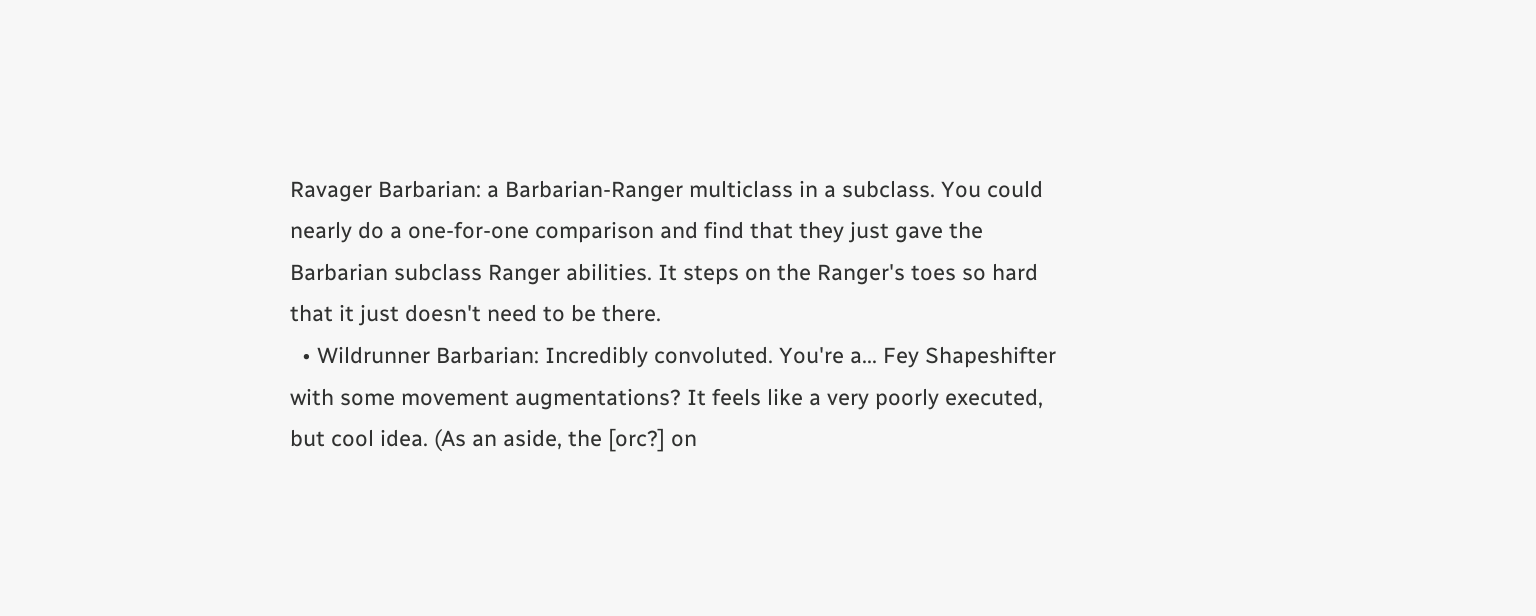Ravager Barbarian: a Barbarian-Ranger multiclass in a subclass. You could nearly do a one-for-one comparison and find that they just gave the Barbarian subclass Ranger abilities. It steps on the Ranger's toes so hard that it just doesn't need to be there.
  • Wildrunner Barbarian: Incredibly convoluted. You're a... Fey Shapeshifter with some movement augmentations? It feels like a very poorly executed, but cool idea. (As an aside, the [orc?] on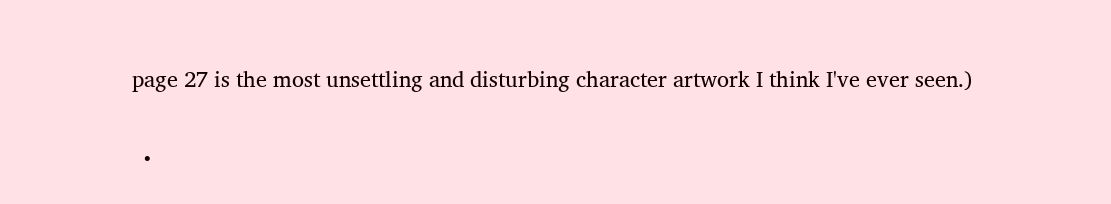page 27 is the most unsettling and disturbing character artwork I think I've ever seen.)


  •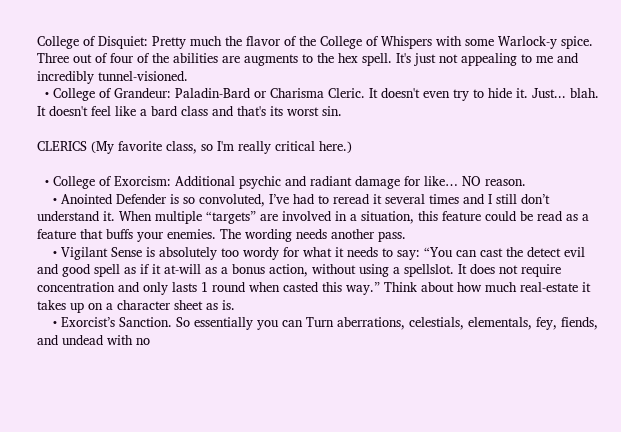College of Disquiet: Pretty much the flavor of the College of Whispers with some Warlock-y spice. Three out of four of the abilities are augments to the hex spell. It's just not appealing to me and incredibly tunnel-visioned.
  • College of Grandeur: Paladin-Bard or Charisma Cleric. It doesn't even try to hide it. Just... blah. It doesn't feel like a bard class and that's its worst sin.

CLERICS (My favorite class, so I'm really critical here.)

  • College of Exorcism: Additional psychic and radiant damage for like… NO reason.
    • Anointed Defender is so convoluted, I’ve had to reread it several times and I still don’t understand it. When multiple “targets” are involved in a situation, this feature could be read as a feature that buffs your enemies. The wording needs another pass.
    • Vigilant Sense is absolutely too wordy for what it needs to say: “You can cast the detect evil and good spell as if it at-will as a bonus action, without using a spellslot. It does not require concentration and only lasts 1 round when casted this way.” Think about how much real-estate it takes up on a character sheet as is.
    • Exorcist’s Sanction. So essentially you can Turn aberrations, celestials, elementals, fey, fiends, and undead with no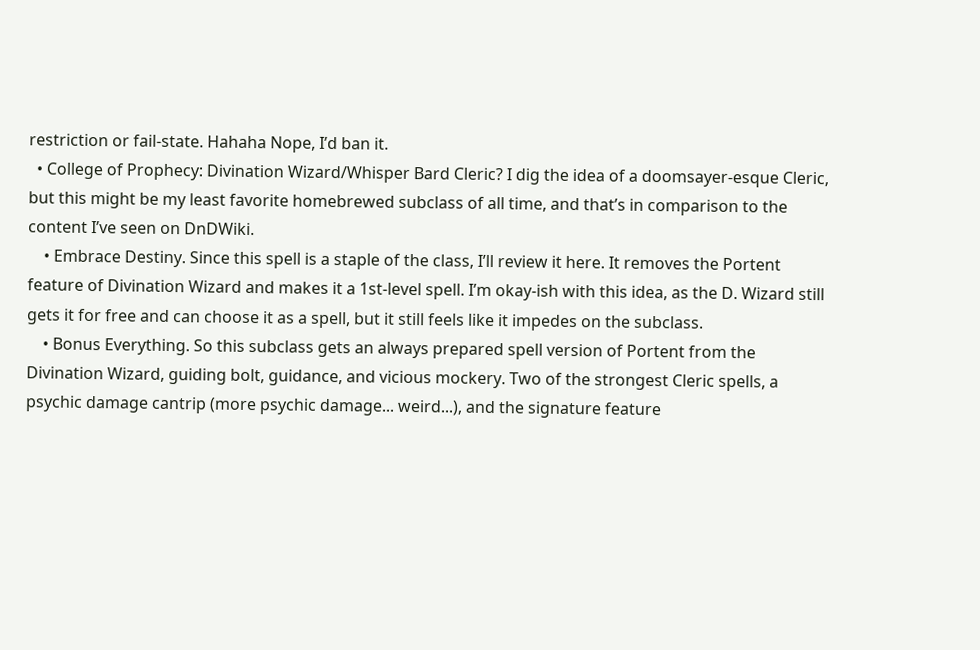restriction or fail-state. Hahaha Nope, I’d ban it.
  • College of Prophecy: Divination Wizard/Whisper Bard Cleric? I dig the idea of a doomsayer-esque Cleric, but this might be my least favorite homebrewed subclass of all time, and that’s in comparison to the content I’ve seen on DnDWiki.
    • Embrace Destiny. Since this spell is a staple of the class, I’ll review it here. It removes the Portent feature of Divination Wizard and makes it a 1st-level spell. I’m okay-ish with this idea, as the D. Wizard still gets it for free and can choose it as a spell, but it still feels like it impedes on the subclass.
    • Bonus Everything. So this subclass gets an always prepared spell version of Portent from the Divination Wizard, guiding bolt, guidance, and vicious mockery. Two of the strongest Cleric spells, a psychic damage cantrip (more psychic damage... weird...), and the signature feature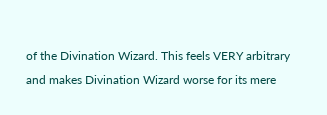of the Divination Wizard. This feels VERY arbitrary and makes Divination Wizard worse for its mere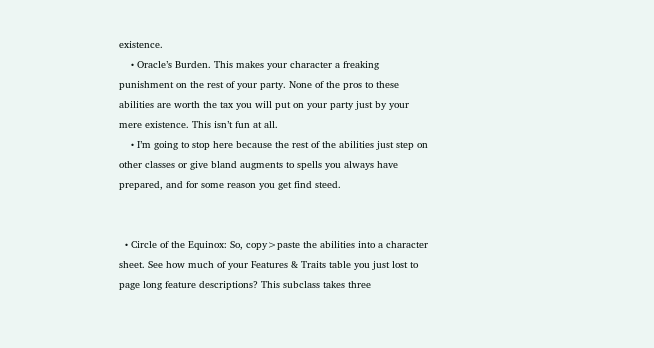existence.
    • Oracle’s Burden. This makes your character a freaking punishment on the rest of your party. None of the pros to these abilities are worth the tax you will put on your party just by your mere existence. This isn’t fun at all.
    • I’m going to stop here because the rest of the abilities just step on other classes or give bland augments to spells you always have prepared, and for some reason you get find steed.


  • Circle of the Equinox: So, copy>paste the abilities into a character sheet. See how much of your Features & Traits table you just lost to page long feature descriptions? This subclass takes three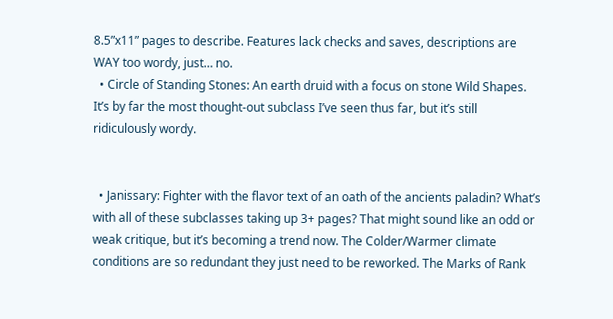8.5”x11” pages to describe. Features lack checks and saves, descriptions are WAY too wordy, just… no.
  • Circle of Standing Stones: An earth druid with a focus on stone Wild Shapes. It’s by far the most thought-out subclass I’ve seen thus far, but it’s still ridiculously wordy.


  • Janissary: Fighter with the flavor text of an oath of the ancients paladin? What’s with all of these subclasses taking up 3+ pages? That might sound like an odd or weak critique, but it’s becoming a trend now. The Colder/Warmer climate conditions are so redundant they just need to be reworked. The Marks of Rank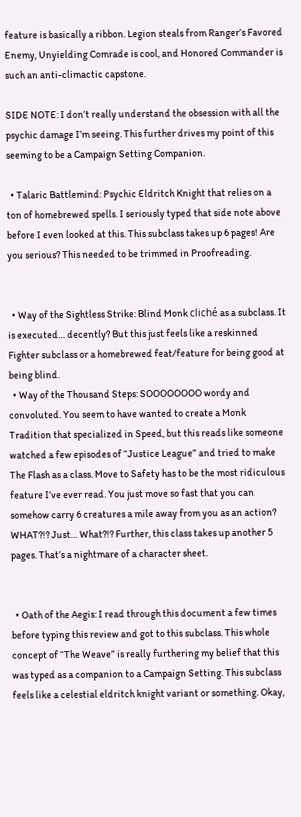feature is basically a ribbon. Legion steals from Ranger’s Favored Enemy, Unyielding Comrade is cool, and Honored Commander is such an anti-climactic capstone.

SIDE NOTE: I don’t really understand the obsession with all the psychic damage I’m seeing. This further drives my point of this seeming to be a Campaign Setting Companion.

  • Talaric Battlemind: Psychic Eldritch Knight that relies on a ton of homebrewed spells. I seriously typed that side note above before I even looked at this. This subclass takes up 6 pages! Are you serious? This needed to be trimmed in Proofreading.


  • Way of the Sightless Strike: Blind Monk cliché as a subclass. It is executed… decently? But this just feels like a reskinned Fighter subclass or a homebrewed feat/feature for being good at being blind.
  • Way of the Thousand Steps: SOOOOOOOO wordy and convoluted. You seem to have wanted to create a Monk Tradition that specialized in Speed, but this reads like someone watched a few episodes of “Justice League” and tried to make The Flash as a class. Move to Safety has to be the most ridiculous feature I’ve ever read. You just move so fast that you can somehow carry 6 creatures a mile away from you as an action? WHAT?!? Just… What?!? Further, this class takes up another 5 pages. That’s a nightmare of a character sheet.


  • Oath of the Aegis: I read through this document a few times before typing this review and got to this subclass. This whole concept of “The Weave” is really furthering my belief that this was typed as a companion to a Campaign Setting. This subclass feels like a celestial eldritch knight variant or something. Okay,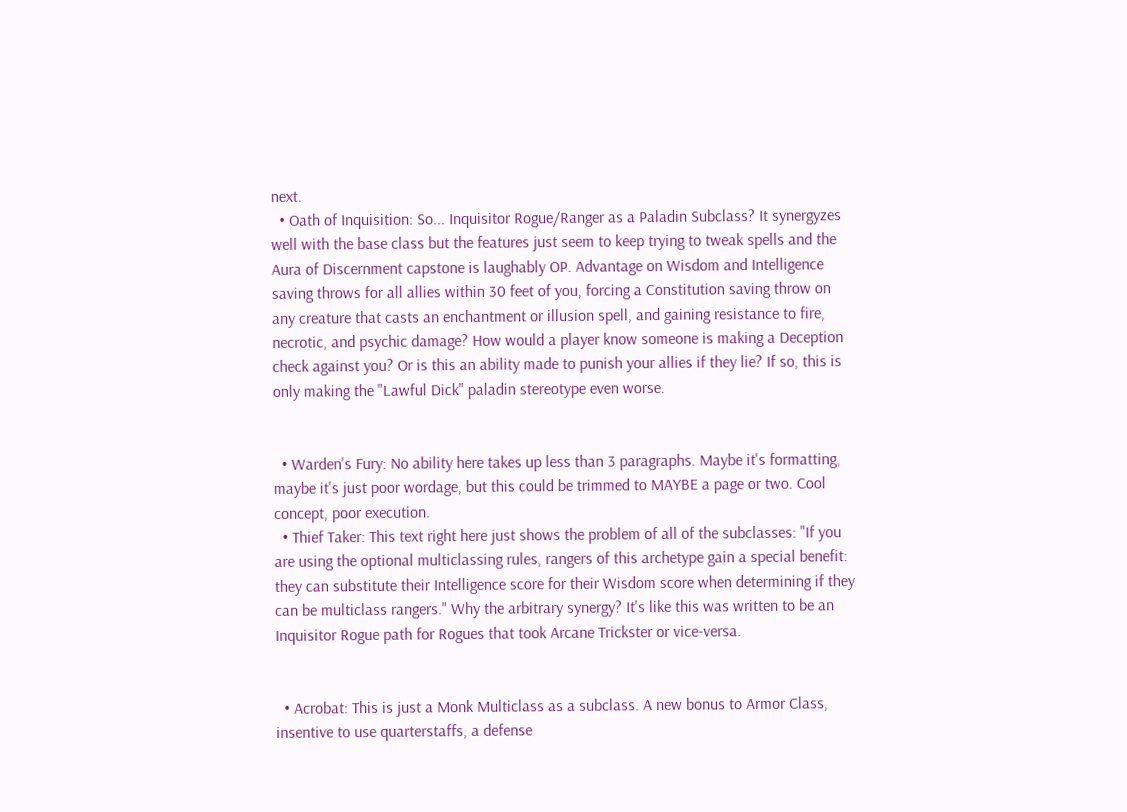next.
  • Oath of Inquisition: So... Inquisitor Rogue/Ranger as a Paladin Subclass? It synergyzes well with the base class but the features just seem to keep trying to tweak spells and the Aura of Discernment capstone is laughably OP. Advantage on Wisdom and Intelligence saving throws for all allies within 30 feet of you, forcing a Constitution saving throw on any creature that casts an enchantment or illusion spell, and gaining resistance to fire, necrotic, and psychic damage? How would a player know someone is making a Deception check against you? Or is this an ability made to punish your allies if they lie? If so, this is only making the "Lawful Dick" paladin stereotype even worse.


  • Warden's Fury: No ability here takes up less than 3 paragraphs. Maybe it's formatting, maybe it's just poor wordage, but this could be trimmed to MAYBE a page or two. Cool concept, poor execution.
  • Thief Taker: This text right here just shows the problem of all of the subclasses: "If you are using the optional multiclassing rules, rangers of this archetype gain a special benefit: they can substitute their Intelligence score for their Wisdom score when determining if they can be multiclass rangers." Why the arbitrary synergy? It's like this was written to be an Inquisitor Rogue path for Rogues that took Arcane Trickster or vice-versa.


  • Acrobat: This is just a Monk Multiclass as a subclass. A new bonus to Armor Class, insentive to use quarterstaffs, a defense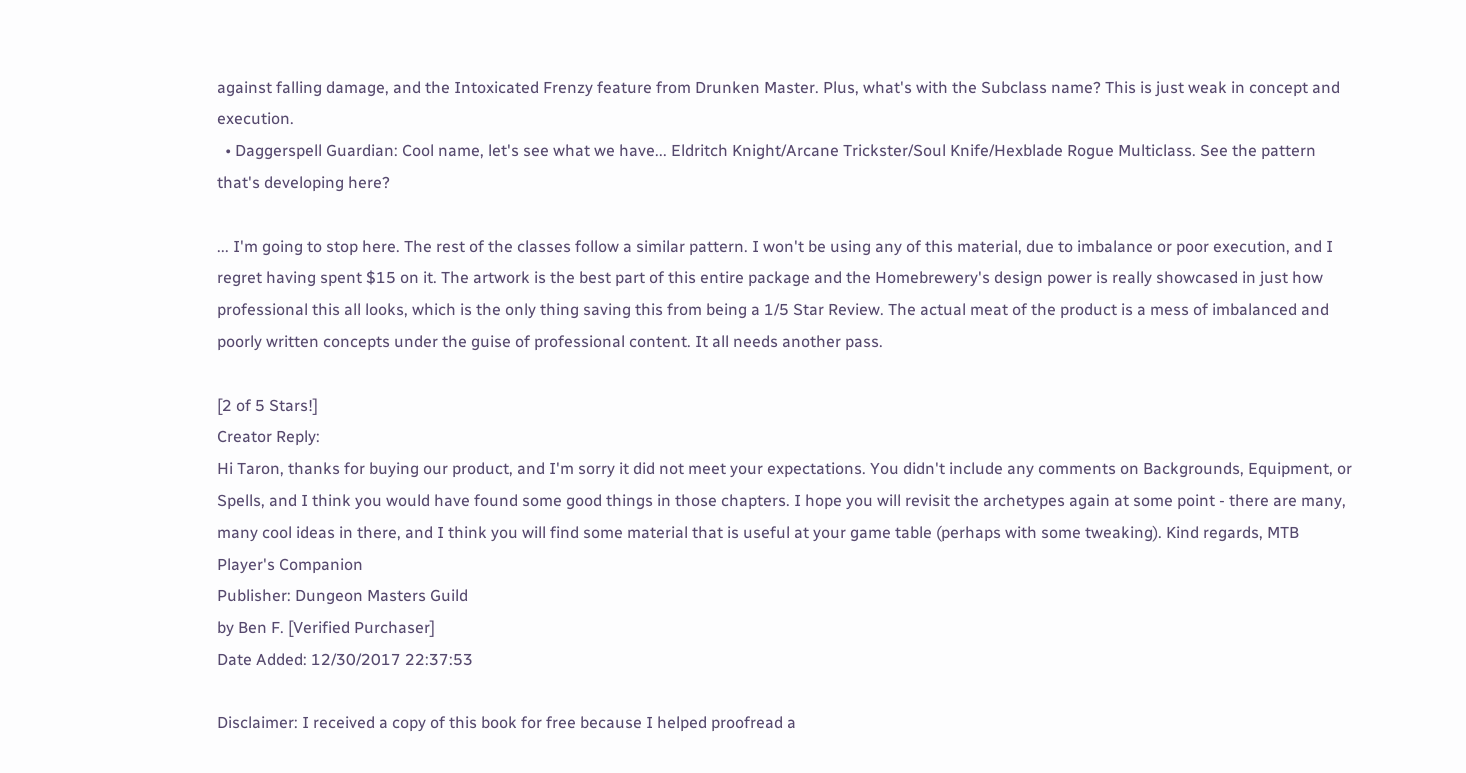against falling damage, and the Intoxicated Frenzy feature from Drunken Master. Plus, what's with the Subclass name? This is just weak in concept and execution.
  • Daggerspell Guardian: Cool name, let's see what we have... Eldritch Knight/Arcane Trickster/Soul Knife/Hexblade Rogue Multiclass. See the pattern that's developing here?

... I'm going to stop here. The rest of the classes follow a similar pattern. I won't be using any of this material, due to imbalance or poor execution, and I regret having spent $15 on it. The artwork is the best part of this entire package and the Homebrewery's design power is really showcased in just how professional this all looks, which is the only thing saving this from being a 1/5 Star Review. The actual meat of the product is a mess of imbalanced and poorly written concepts under the guise of professional content. It all needs another pass.

[2 of 5 Stars!]
Creator Reply:
Hi Taron, thanks for buying our product, and I'm sorry it did not meet your expectations. You didn't include any comments on Backgrounds, Equipment, or Spells, and I think you would have found some good things in those chapters. I hope you will revisit the archetypes again at some point - there are many, many cool ideas in there, and I think you will find some material that is useful at your game table (perhaps with some tweaking). Kind regards, MTB
Player's Companion
Publisher: Dungeon Masters Guild
by Ben F. [Verified Purchaser]
Date Added: 12/30/2017 22:37:53

Disclaimer: I received a copy of this book for free because I helped proofread a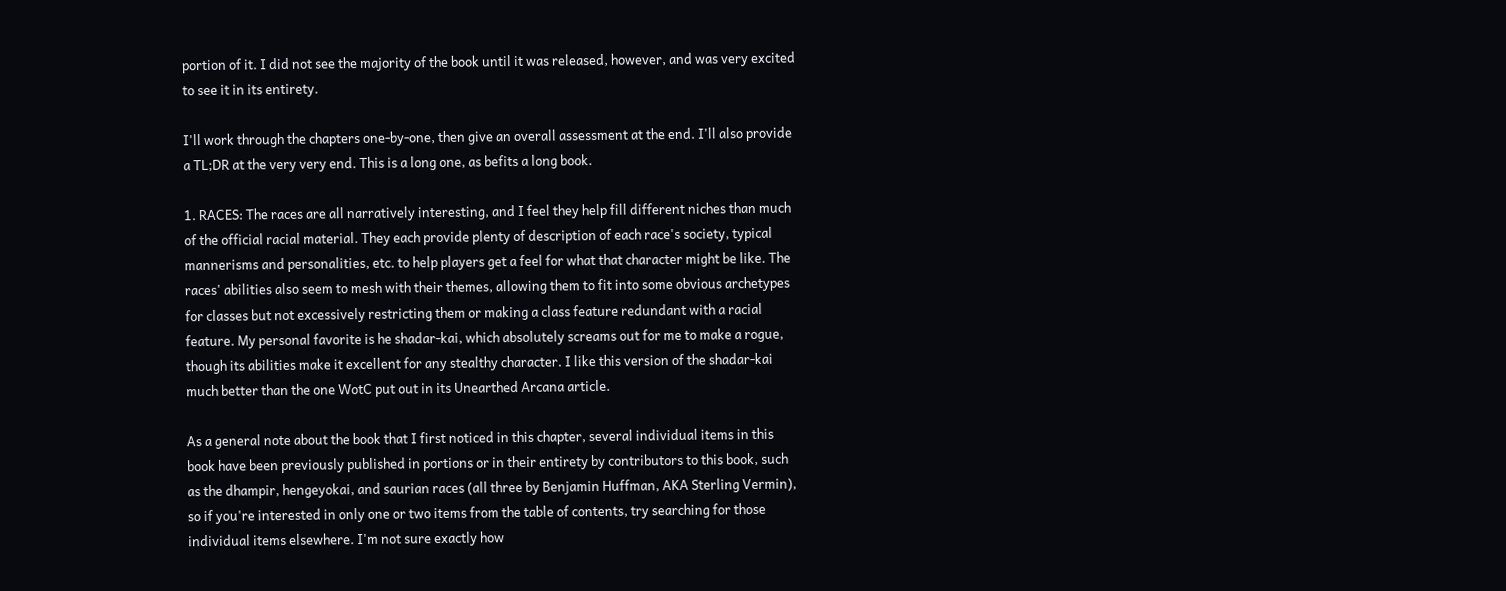portion of it. I did not see the majority of the book until it was released, however, and was very excited to see it in its entirety.

I'll work through the chapters one-by-one, then give an overall assessment at the end. I'll also provide a TL;DR at the very very end. This is a long one, as befits a long book.

1. RACES: The races are all narratively interesting, and I feel they help fill different niches than much of the official racial material. They each provide plenty of description of each race's society, typical mannerisms and personalities, etc. to help players get a feel for what that character might be like. The races' abilities also seem to mesh with their themes, allowing them to fit into some obvious archetypes for classes but not excessively restricting them or making a class feature redundant with a racial feature. My personal favorite is he shadar-kai, which absolutely screams out for me to make a rogue, though its abilities make it excellent for any stealthy character. I like this version of the shadar-kai much better than the one WotC put out in its Unearthed Arcana article.

As a general note about the book that I first noticed in this chapter, several individual items in this book have been previously published in portions or in their entirety by contributors to this book, such as the dhampir, hengeyokai, and saurian races (all three by Benjamin Huffman, AKA Sterling Vermin), so if you're interested in only one or two items from the table of contents, try searching for those individual items elsewhere. I'm not sure exactly how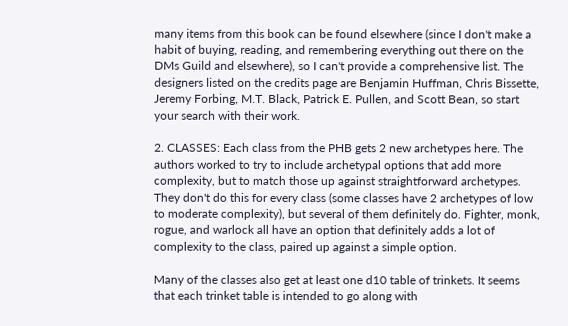many items from this book can be found elsewhere (since I don't make a habit of buying, reading, and remembering everything out there on the DMs Guild and elsewhere), so I can't provide a comprehensive list. The designers listed on the credits page are Benjamin Huffman, Chris Bissette, Jeremy Forbing, M.T. Black, Patrick E. Pullen, and Scott Bean, so start your search with their work.

2. CLASSES: Each class from the PHB gets 2 new archetypes here. The authors worked to try to include archetypal options that add more complexity, but to match those up against straightforward archetypes. They don't do this for every class (some classes have 2 archetypes of low to moderate complexity), but several of them definitely do. Fighter, monk, rogue, and warlock all have an option that definitely adds a lot of complexity to the class, paired up against a simple option.

Many of the classes also get at least one d10 table of trinkets. It seems that each trinket table is intended to go along with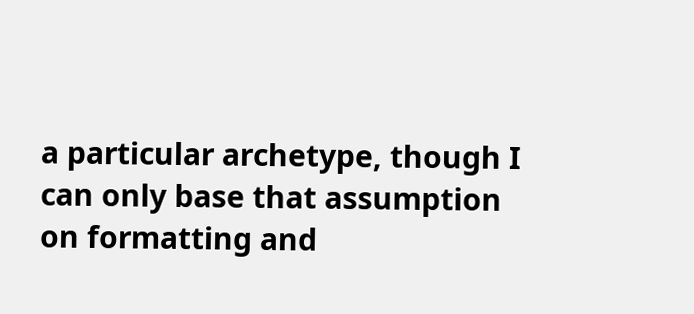a particular archetype, though I can only base that assumption on formatting and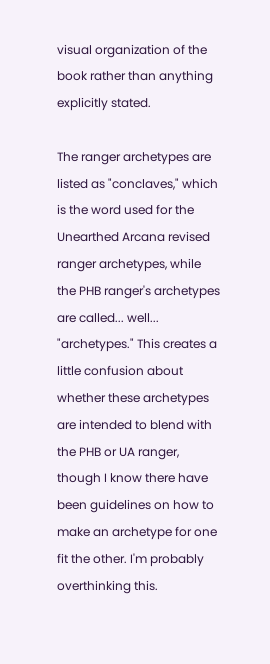visual organization of the book rather than anything explicitly stated.

The ranger archetypes are listed as "conclaves," which is the word used for the Unearthed Arcana revised ranger archetypes, while the PHB ranger's archetypes are called... well... "archetypes." This creates a little confusion about whether these archetypes are intended to blend with the PHB or UA ranger, though I know there have been guidelines on how to make an archetype for one fit the other. I'm probably overthinking this.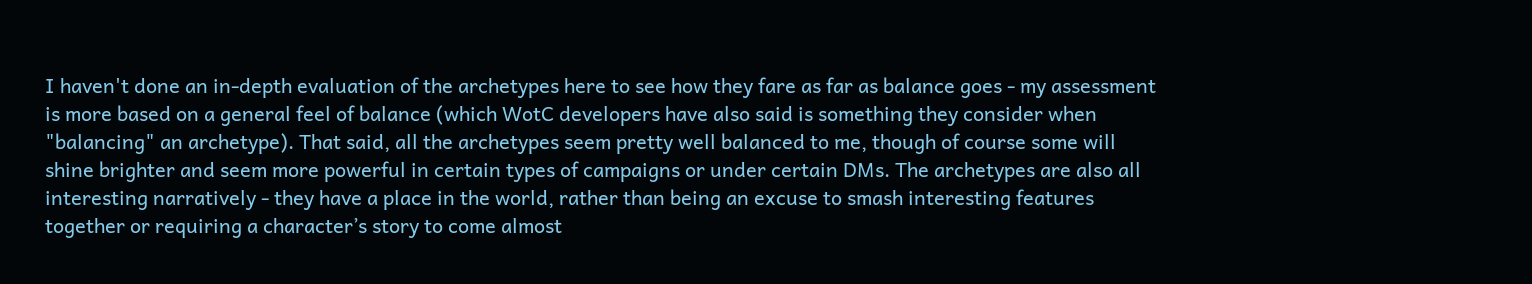I haven't done an in-depth evaluation of the archetypes here to see how they fare as far as balance goes - my assessment is more based on a general feel of balance (which WotC developers have also said is something they consider when "balancing" an archetype). That said, all the archetypes seem pretty well balanced to me, though of course some will shine brighter and seem more powerful in certain types of campaigns or under certain DMs. The archetypes are also all interesting narratively - they have a place in the world, rather than being an excuse to smash interesting features together or requiring a character’s story to come almost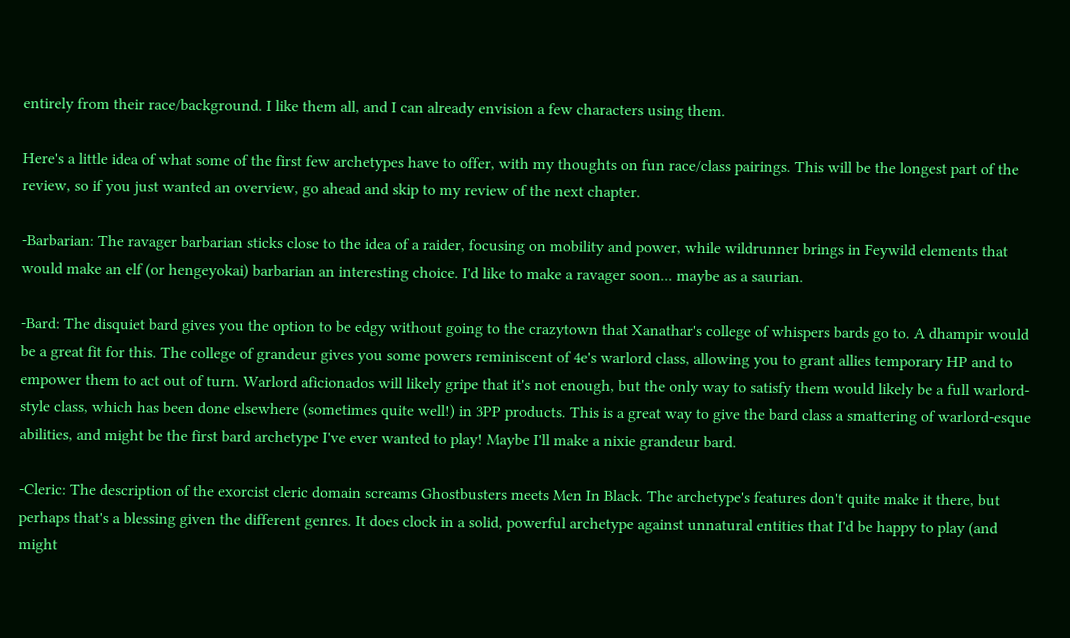entirely from their race/background. I like them all, and I can already envision a few characters using them.

Here's a little idea of what some of the first few archetypes have to offer, with my thoughts on fun race/class pairings. This will be the longest part of the review, so if you just wanted an overview, go ahead and skip to my review of the next chapter.

-Barbarian: The ravager barbarian sticks close to the idea of a raider, focusing on mobility and power, while wildrunner brings in Feywild elements that would make an elf (or hengeyokai) barbarian an interesting choice. I'd like to make a ravager soon... maybe as a saurian.

-Bard: The disquiet bard gives you the option to be edgy without going to the crazytown that Xanathar's college of whispers bards go to. A dhampir would be a great fit for this. The college of grandeur gives you some powers reminiscent of 4e's warlord class, allowing you to grant allies temporary HP and to empower them to act out of turn. Warlord aficionados will likely gripe that it's not enough, but the only way to satisfy them would likely be a full warlord-style class, which has been done elsewhere (sometimes quite well!) in 3PP products. This is a great way to give the bard class a smattering of warlord-esque abilities, and might be the first bard archetype I've ever wanted to play! Maybe I'll make a nixie grandeur bard.

-Cleric: The description of the exorcist cleric domain screams Ghostbusters meets Men In Black. The archetype's features don't quite make it there, but perhaps that's a blessing given the different genres. It does clock in a solid, powerful archetype against unnatural entities that I'd be happy to play (and might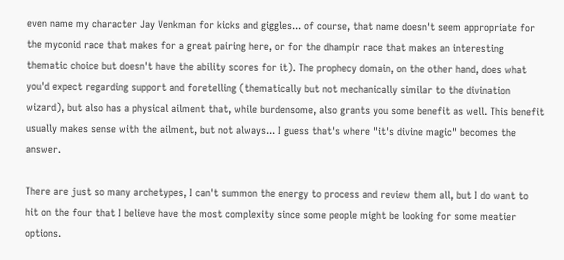even name my character Jay Venkman for kicks and giggles... of course, that name doesn't seem appropriate for the myconid race that makes for a great pairing here, or for the dhampir race that makes an interesting thematic choice but doesn't have the ability scores for it). The prophecy domain, on the other hand, does what you'd expect regarding support and foretelling (thematically but not mechanically similar to the divination wizard), but also has a physical ailment that, while burdensome, also grants you some benefit as well. This benefit usually makes sense with the ailment, but not always... I guess that's where "it's divine magic" becomes the answer.

There are just so many archetypes, I can't summon the energy to process and review them all, but I do want to hit on the four that I believe have the most complexity since some people might be looking for some meatier options.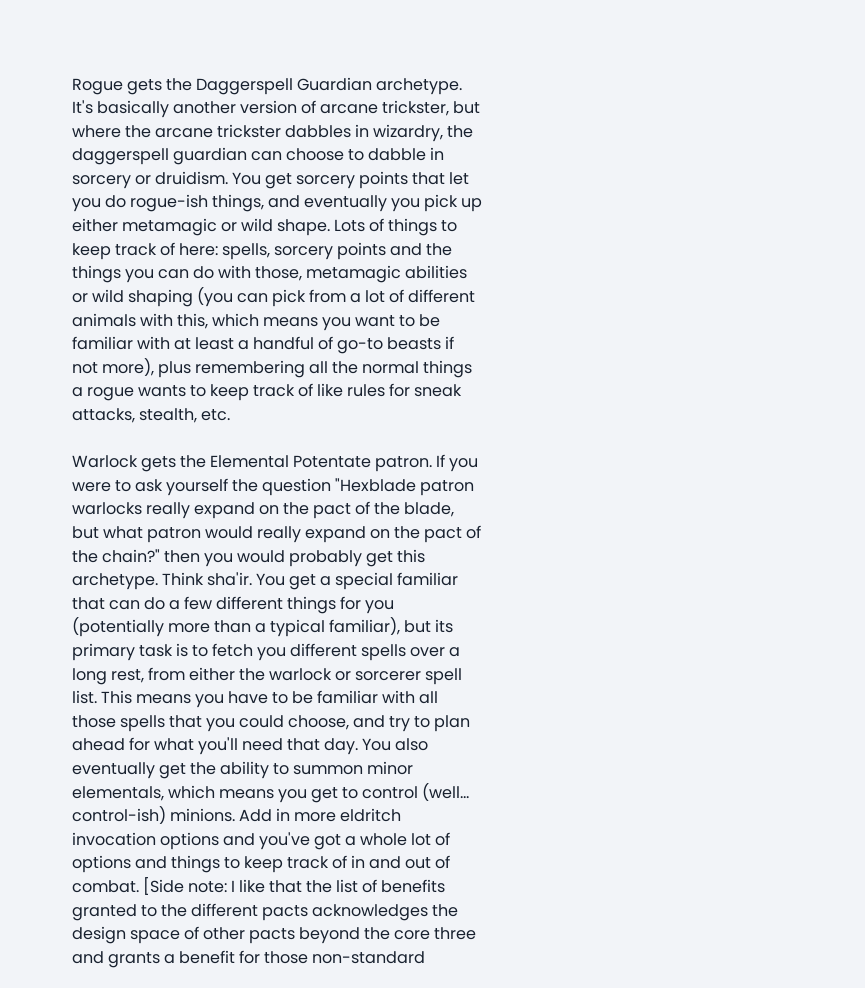Rogue gets the Daggerspell Guardian archetype. It's basically another version of arcane trickster, but where the arcane trickster dabbles in wizardry, the daggerspell guardian can choose to dabble in sorcery or druidism. You get sorcery points that let you do rogue-ish things, and eventually you pick up either metamagic or wild shape. Lots of things to keep track of here: spells, sorcery points and the things you can do with those, metamagic abilities or wild shaping (you can pick from a lot of different animals with this, which means you want to be familiar with at least a handful of go-to beasts if not more), plus remembering all the normal things a rogue wants to keep track of like rules for sneak attacks, stealth, etc.

Warlock gets the Elemental Potentate patron. If you were to ask yourself the question "Hexblade patron warlocks really expand on the pact of the blade, but what patron would really expand on the pact of the chain?" then you would probably get this archetype. Think sha'ir. You get a special familiar that can do a few different things for you (potentially more than a typical familiar), but its primary task is to fetch you different spells over a long rest, from either the warlock or sorcerer spell list. This means you have to be familiar with all those spells that you could choose, and try to plan ahead for what you'll need that day. You also eventually get the ability to summon minor elementals, which means you get to control (well... control-ish) minions. Add in more eldritch invocation options and you've got a whole lot of options and things to keep track of in and out of combat. [Side note: I like that the list of benefits granted to the different pacts acknowledges the design space of other pacts beyond the core three and grants a benefit for those non-standard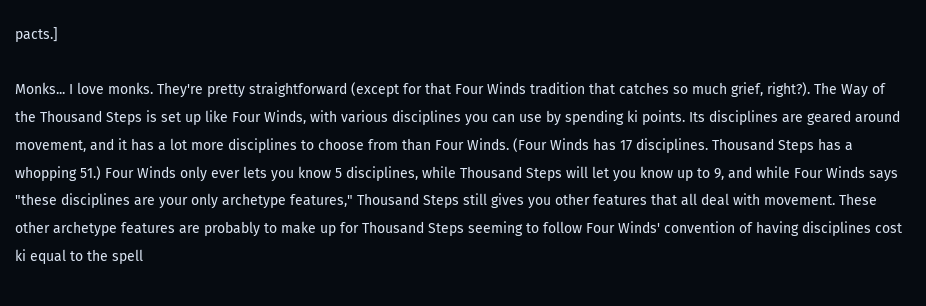pacts.]

Monks... I love monks. They're pretty straightforward (except for that Four Winds tradition that catches so much grief, right?). The Way of the Thousand Steps is set up like Four Winds, with various disciplines you can use by spending ki points. Its disciplines are geared around movement, and it has a lot more disciplines to choose from than Four Winds. (Four Winds has 17 disciplines. Thousand Steps has a whopping 51.) Four Winds only ever lets you know 5 disciplines, while Thousand Steps will let you know up to 9, and while Four Winds says "these disciplines are your only archetype features," Thousand Steps still gives you other features that all deal with movement. These other archetype features are probably to make up for Thousand Steps seeming to follow Four Winds' convention of having disciplines cost ki equal to the spell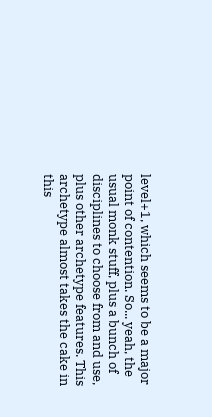level+1, which seems to be a major point of contention. So... yeah, the usual monk stuff, plus a bunch of disciplines to choose from and use, plus other archetype features. This archetype almost takes the cake in this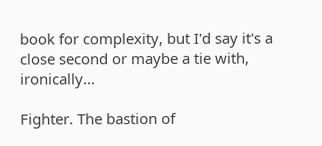book for complexity, but I'd say it's a close second or maybe a tie with, ironically...

Fighter. The bastion of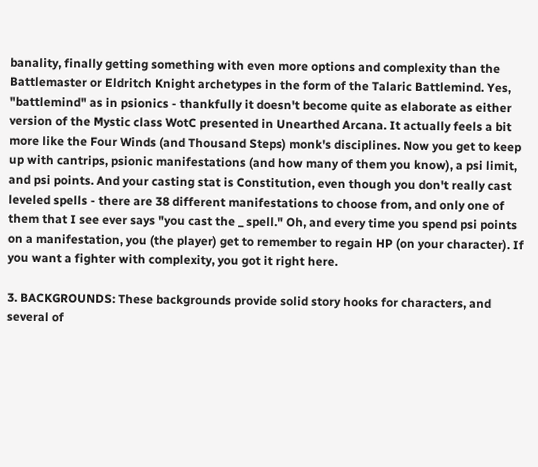banality, finally getting something with even more options and complexity than the Battlemaster or Eldritch Knight archetypes in the form of the Talaric Battlemind. Yes, "battlemind" as in psionics - thankfully it doesn't become quite as elaborate as either version of the Mystic class WotC presented in Unearthed Arcana. It actually feels a bit more like the Four Winds (and Thousand Steps) monk's disciplines. Now you get to keep up with cantrips, psionic manifestations (and how many of them you know), a psi limit, and psi points. And your casting stat is Constitution, even though you don't really cast leveled spells - there are 38 different manifestations to choose from, and only one of them that I see ever says "you cast the _ spell." Oh, and every time you spend psi points on a manifestation, you (the player) get to remember to regain HP (on your character). If you want a fighter with complexity, you got it right here.

3. BACKGROUNDS: These backgrounds provide solid story hooks for characters, and several of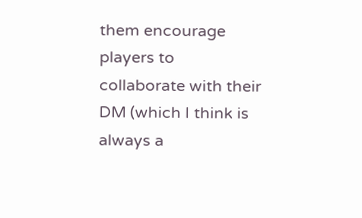them encourage players to collaborate with their DM (which I think is always a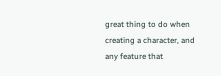great thing to do when creating a character, and any feature that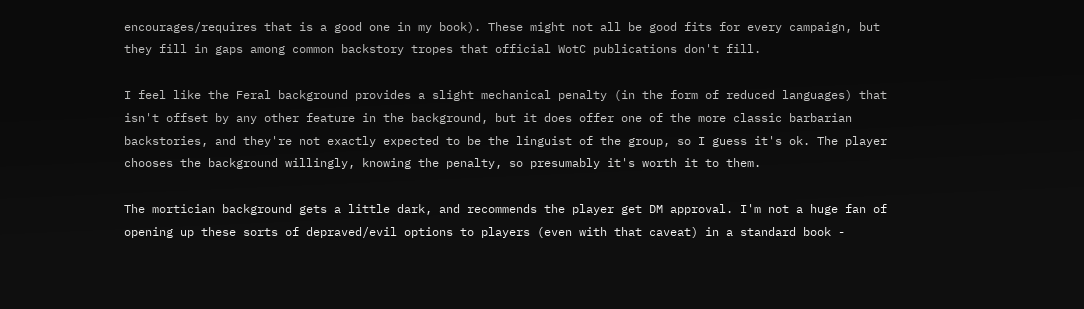encourages/requires that is a good one in my book). These might not all be good fits for every campaign, but they fill in gaps among common backstory tropes that official WotC publications don't fill.

I feel like the Feral background provides a slight mechanical penalty (in the form of reduced languages) that isn't offset by any other feature in the background, but it does offer one of the more classic barbarian backstories, and they're not exactly expected to be the linguist of the group, so I guess it's ok. The player chooses the background willingly, knowing the penalty, so presumably it's worth it to them.

The mortician background gets a little dark, and recommends the player get DM approval. I'm not a huge fan of opening up these sorts of depraved/evil options to players (even with that caveat) in a standard book -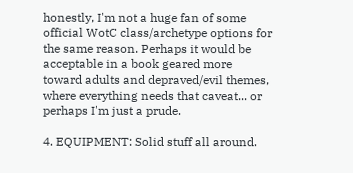honestly, I'm not a huge fan of some official WotC class/archetype options for the same reason. Perhaps it would be acceptable in a book geared more toward adults and depraved/evil themes, where everything needs that caveat... or perhaps I'm just a prude.

4. EQUIPMENT: Solid stuff all around.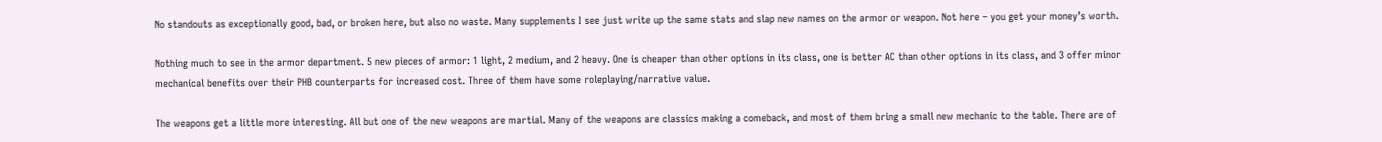No standouts as exceptionally good, bad, or broken here, but also no waste. Many supplements I see just write up the same stats and slap new names on the armor or weapon. Not here – you get your money’s worth.

Nothing much to see in the armor department. 5 new pieces of armor: 1 light, 2 medium, and 2 heavy. One is cheaper than other options in its class, one is better AC than other options in its class, and 3 offer minor mechanical benefits over their PHB counterparts for increased cost. Three of them have some roleplaying/narrative value.

The weapons get a little more interesting. All but one of the new weapons are martial. Many of the weapons are classics making a comeback, and most of them bring a small new mechanic to the table. There are of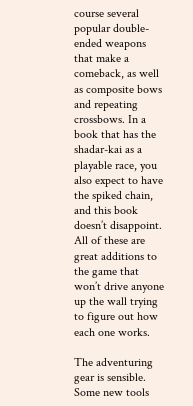course several popular double-ended weapons that make a comeback, as well as composite bows and repeating crossbows. In a book that has the shadar-kai as a playable race, you also expect to have the spiked chain, and this book doesn’t disappoint. All of these are great additions to the game that won’t drive anyone up the wall trying to figure out how each one works.

The adventuring gear is sensible. Some new tools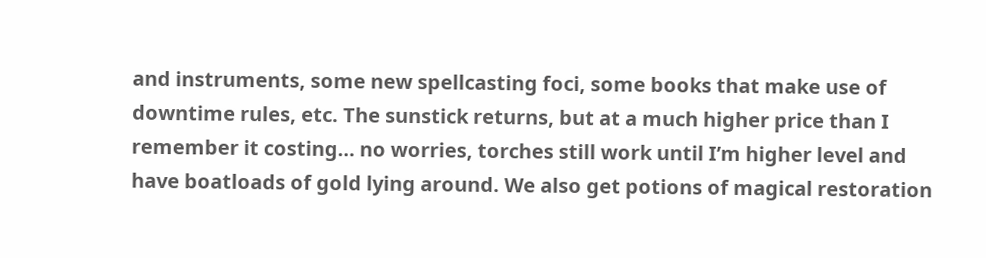and instruments, some new spellcasting foci, some books that make use of downtime rules, etc. The sunstick returns, but at a much higher price than I remember it costing… no worries, torches still work until I’m higher level and have boatloads of gold lying around. We also get potions of magical restoration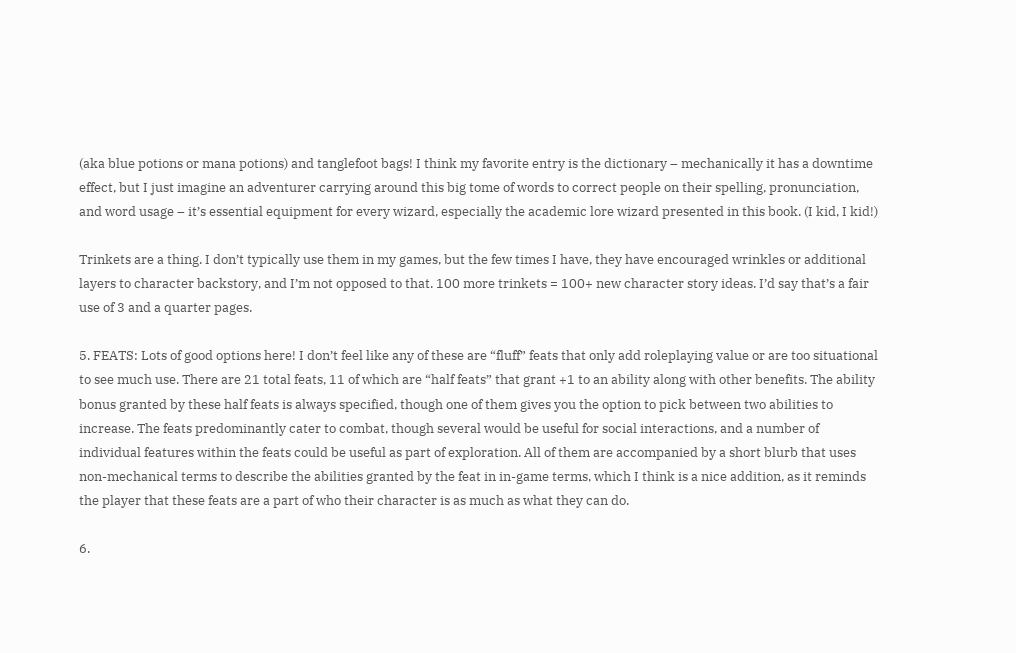(aka blue potions or mana potions) and tanglefoot bags! I think my favorite entry is the dictionary – mechanically it has a downtime effect, but I just imagine an adventurer carrying around this big tome of words to correct people on their spelling, pronunciation, and word usage – it’s essential equipment for every wizard, especially the academic lore wizard presented in this book. (I kid, I kid!)

Trinkets are a thing. I don’t typically use them in my games, but the few times I have, they have encouraged wrinkles or additional layers to character backstory, and I’m not opposed to that. 100 more trinkets = 100+ new character story ideas. I’d say that’s a fair use of 3 and a quarter pages.

5. FEATS: Lots of good options here! I don’t feel like any of these are “fluff” feats that only add roleplaying value or are too situational to see much use. There are 21 total feats, 11 of which are “half feats” that grant +1 to an ability along with other benefits. The ability bonus granted by these half feats is always specified, though one of them gives you the option to pick between two abilities to increase. The feats predominantly cater to combat, though several would be useful for social interactions, and a number of individual features within the feats could be useful as part of exploration. All of them are accompanied by a short blurb that uses non-mechanical terms to describe the abilities granted by the feat in in-game terms, which I think is a nice addition, as it reminds the player that these feats are a part of who their character is as much as what they can do.

6.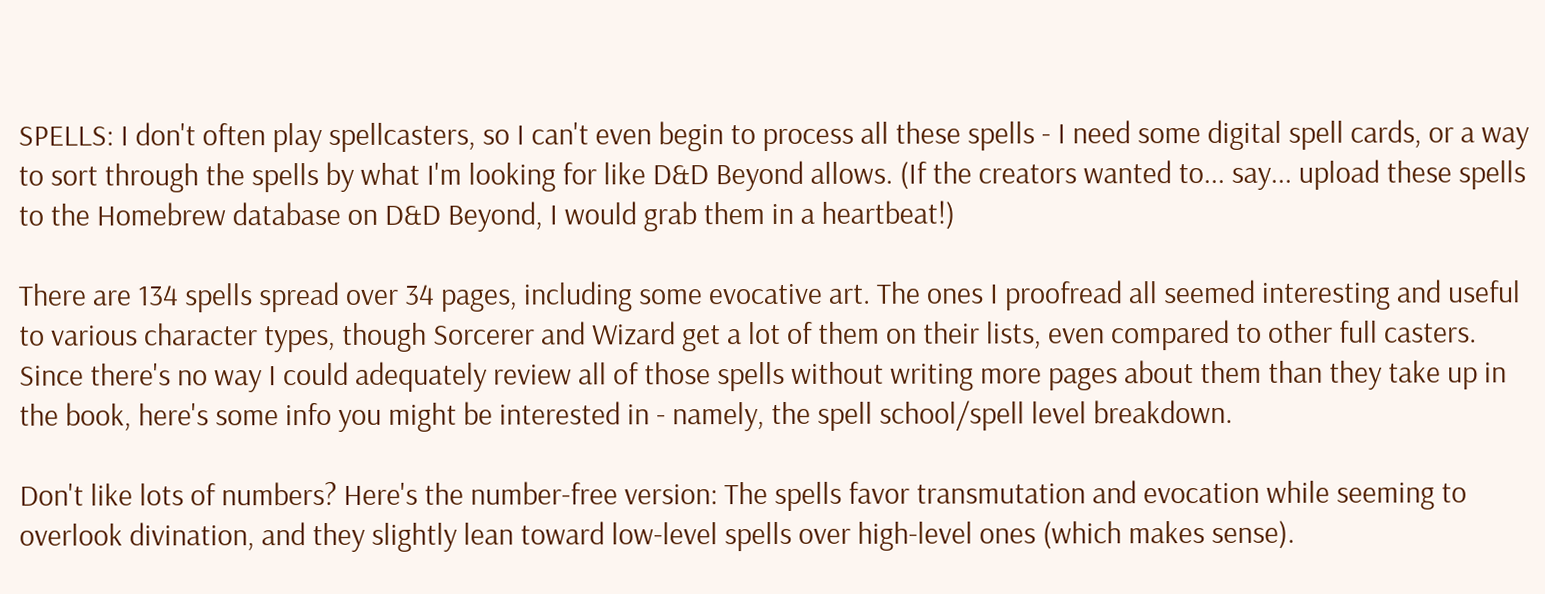SPELLS: I don't often play spellcasters, so I can't even begin to process all these spells - I need some digital spell cards, or a way to sort through the spells by what I'm looking for like D&D Beyond allows. (If the creators wanted to... say... upload these spells to the Homebrew database on D&D Beyond, I would grab them in a heartbeat!)

There are 134 spells spread over 34 pages, including some evocative art. The ones I proofread all seemed interesting and useful to various character types, though Sorcerer and Wizard get a lot of them on their lists, even compared to other full casters. Since there's no way I could adequately review all of those spells without writing more pages about them than they take up in the book, here's some info you might be interested in - namely, the spell school/spell level breakdown.

Don't like lots of numbers? Here's the number-free version: The spells favor transmutation and evocation while seeming to overlook divination, and they slightly lean toward low-level spells over high-level ones (which makes sense).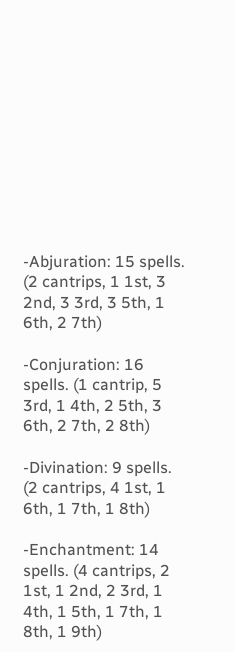-Abjuration: 15 spells. (2 cantrips, 1 1st, 3 2nd, 3 3rd, 3 5th, 1 6th, 2 7th)

-Conjuration: 16 spells. (1 cantrip, 5 3rd, 1 4th, 2 5th, 3 6th, 2 7th, 2 8th)

-Divination: 9 spells. (2 cantrips, 4 1st, 1 6th, 1 7th, 1 8th)

-Enchantment: 14 spells. (4 cantrips, 2 1st, 1 2nd, 2 3rd, 1 4th, 1 5th, 1 7th, 1 8th, 1 9th)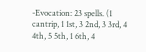-Evocation: 23 spells. (1 cantrip, 1 1st, 3 2nd, 3 3rd, 4 4th, 5 5th, 1 6th, 4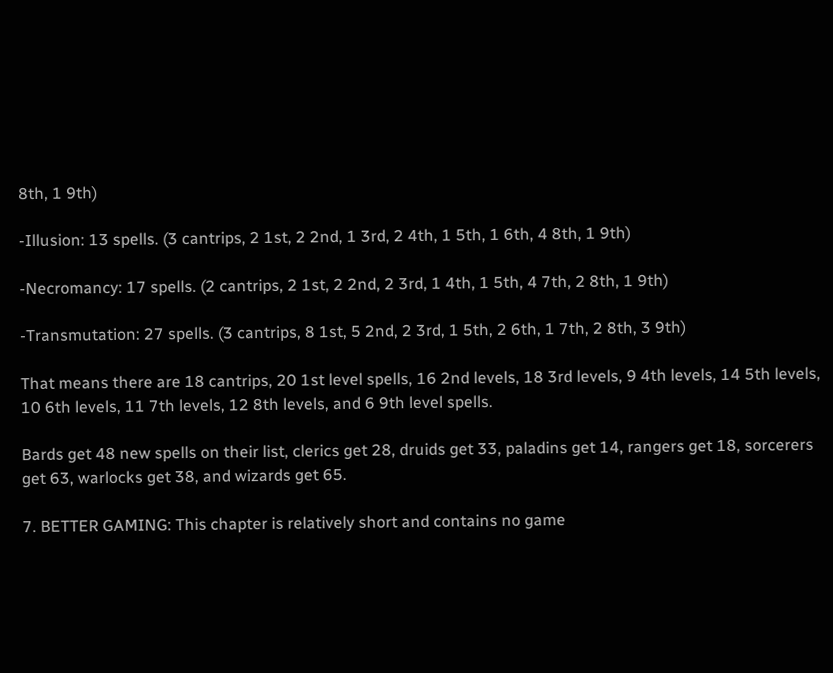8th, 1 9th)

-Illusion: 13 spells. (3 cantrips, 2 1st, 2 2nd, 1 3rd, 2 4th, 1 5th, 1 6th, 4 8th, 1 9th)

-Necromancy: 17 spells. (2 cantrips, 2 1st, 2 2nd, 2 3rd, 1 4th, 1 5th, 4 7th, 2 8th, 1 9th)

-Transmutation: 27 spells. (3 cantrips, 8 1st, 5 2nd, 2 3rd, 1 5th, 2 6th, 1 7th, 2 8th, 3 9th)

That means there are 18 cantrips, 20 1st level spells, 16 2nd levels, 18 3rd levels, 9 4th levels, 14 5th levels, 10 6th levels, 11 7th levels, 12 8th levels, and 6 9th level spells.

Bards get 48 new spells on their list, clerics get 28, druids get 33, paladins get 14, rangers get 18, sorcerers get 63, warlocks get 38, and wizards get 65.

7. BETTER GAMING: This chapter is relatively short and contains no game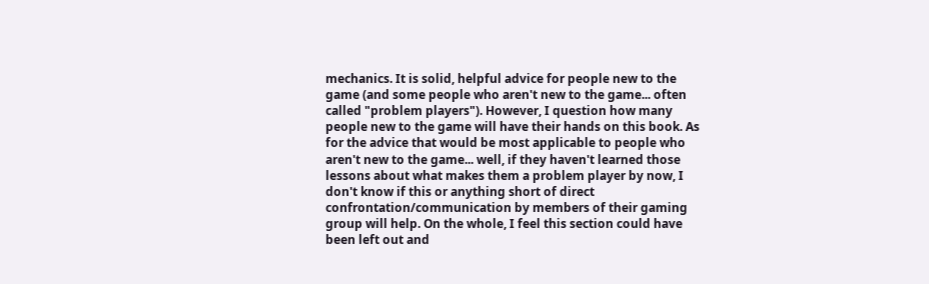mechanics. It is solid, helpful advice for people new to the game (and some people who aren't new to the game... often called "problem players"). However, I question how many people new to the game will have their hands on this book. As for the advice that would be most applicable to people who aren't new to the game... well, if they haven't learned those lessons about what makes them a problem player by now, I don't know if this or anything short of direct confrontation/communication by members of their gaming group will help. On the whole, I feel this section could have been left out and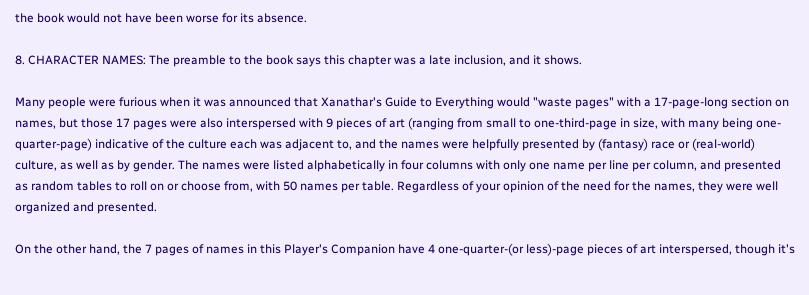the book would not have been worse for its absence.

8. CHARACTER NAMES: The preamble to the book says this chapter was a late inclusion, and it shows.

Many people were furious when it was announced that Xanathar's Guide to Everything would "waste pages" with a 17-page-long section on names, but those 17 pages were also interspersed with 9 pieces of art (ranging from small to one-third-page in size, with many being one-quarter-page) indicative of the culture each was adjacent to, and the names were helpfully presented by (fantasy) race or (real-world) culture, as well as by gender. The names were listed alphabetically in four columns with only one name per line per column, and presented as random tables to roll on or choose from, with 50 names per table. Regardless of your opinion of the need for the names, they were well organized and presented.

On the other hand, the 7 pages of names in this Player's Companion have 4 one-quarter-(or less)-page pieces of art interspersed, though it's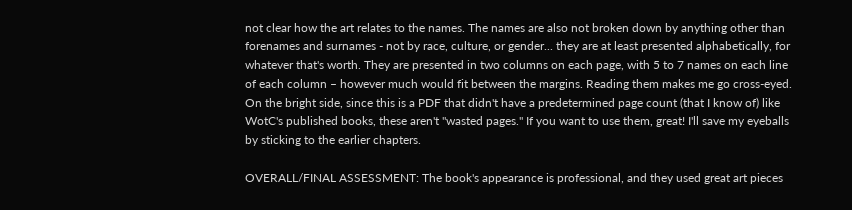not clear how the art relates to the names. The names are also not broken down by anything other than forenames and surnames - not by race, culture, or gender... they are at least presented alphabetically, for whatever that's worth. They are presented in two columns on each page, with 5 to 7 names on each line of each column – however much would fit between the margins. Reading them makes me go cross-eyed. On the bright side, since this is a PDF that didn't have a predetermined page count (that I know of) like WotC's published books, these aren't "wasted pages." If you want to use them, great! I'll save my eyeballs by sticking to the earlier chapters.

OVERALL/FINAL ASSESSMENT: The book's appearance is professional, and they used great art pieces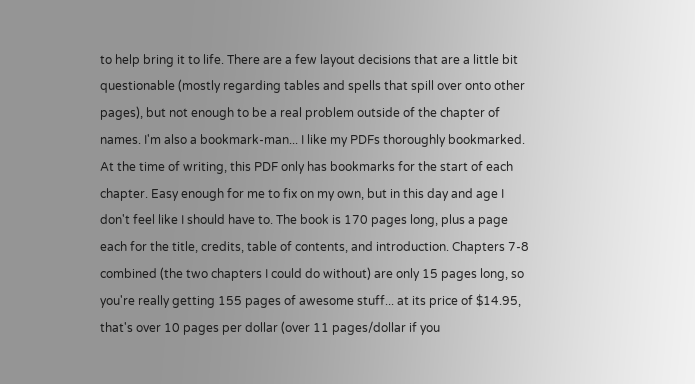to help bring it to life. There are a few layout decisions that are a little bit questionable (mostly regarding tables and spells that spill over onto other pages), but not enough to be a real problem outside of the chapter of names. I'm also a bookmark-man... I like my PDFs thoroughly bookmarked. At the time of writing, this PDF only has bookmarks for the start of each chapter. Easy enough for me to fix on my own, but in this day and age I don't feel like I should have to. The book is 170 pages long, plus a page each for the title, credits, table of contents, and introduction. Chapters 7-8 combined (the two chapters I could do without) are only 15 pages long, so you're really getting 155 pages of awesome stuff... at its price of $14.95, that's over 10 pages per dollar (over 11 pages/dollar if you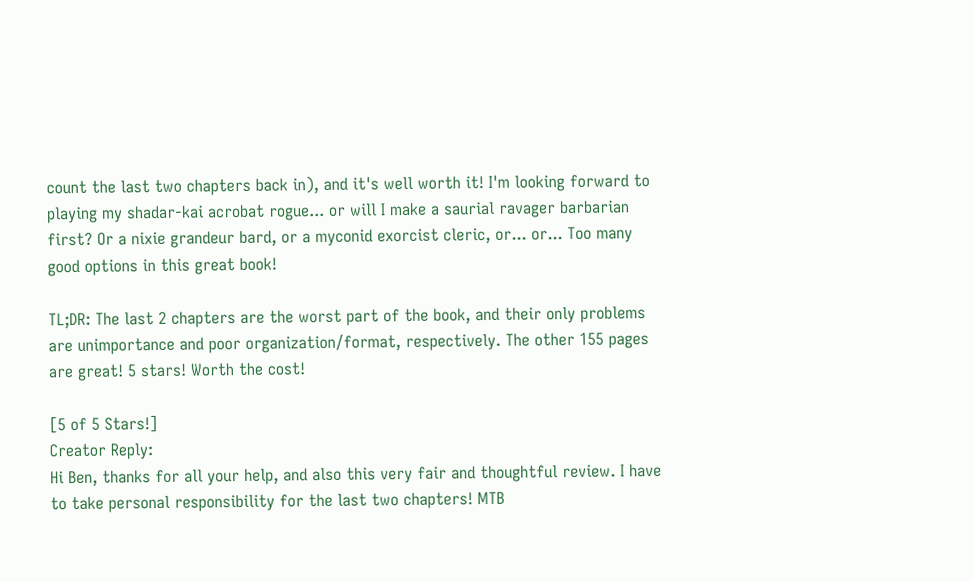count the last two chapters back in), and it's well worth it! I'm looking forward to playing my shadar-kai acrobat rogue... or will I make a saurial ravager barbarian first? Or a nixie grandeur bard, or a myconid exorcist cleric, or... or... Too many good options in this great book!

TL;DR: The last 2 chapters are the worst part of the book, and their only problems are unimportance and poor organization/format, respectively. The other 155 pages are great! 5 stars! Worth the cost!

[5 of 5 Stars!]
Creator Reply:
Hi Ben, thanks for all your help, and also this very fair and thoughtful review. I have to take personal responsibility for the last two chapters! MTB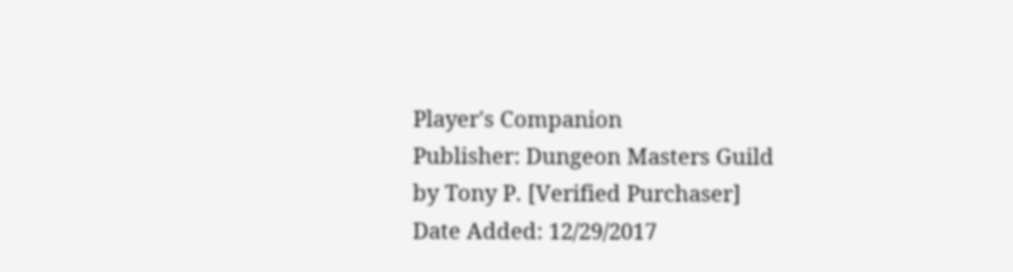Player's Companion
Publisher: Dungeon Masters Guild
by Tony P. [Verified Purchaser]
Date Added: 12/29/2017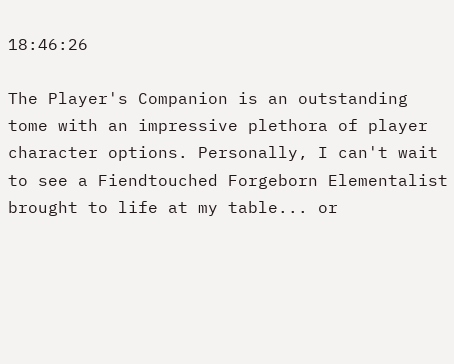18:46:26

The Player's Companion is an outstanding tome with an impressive plethora of player character options. Personally, I can't wait to see a Fiendtouched Forgeborn Elementalist brought to life at my table... or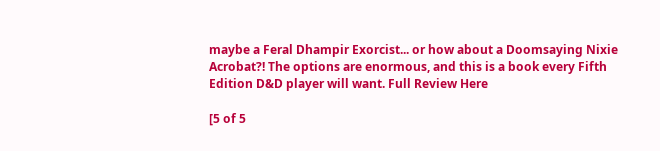maybe a Feral Dhampir Exorcist... or how about a Doomsaying Nixie Acrobat?! The options are enormous, and this is a book every Fifth Edition D&D player will want. Full Review Here

[5 of 5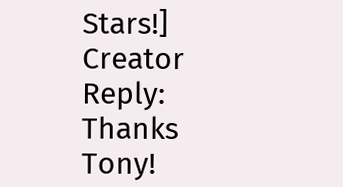Stars!]
Creator Reply:
Thanks Tony!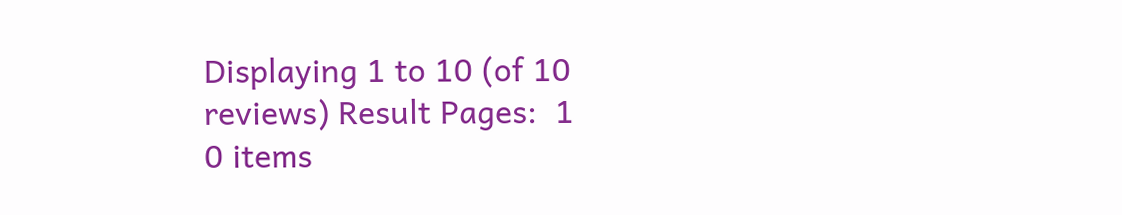Displaying 1 to 10 (of 10 reviews) Result Pages:  1
0 items